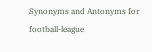Synonyms and Antonyms for football-league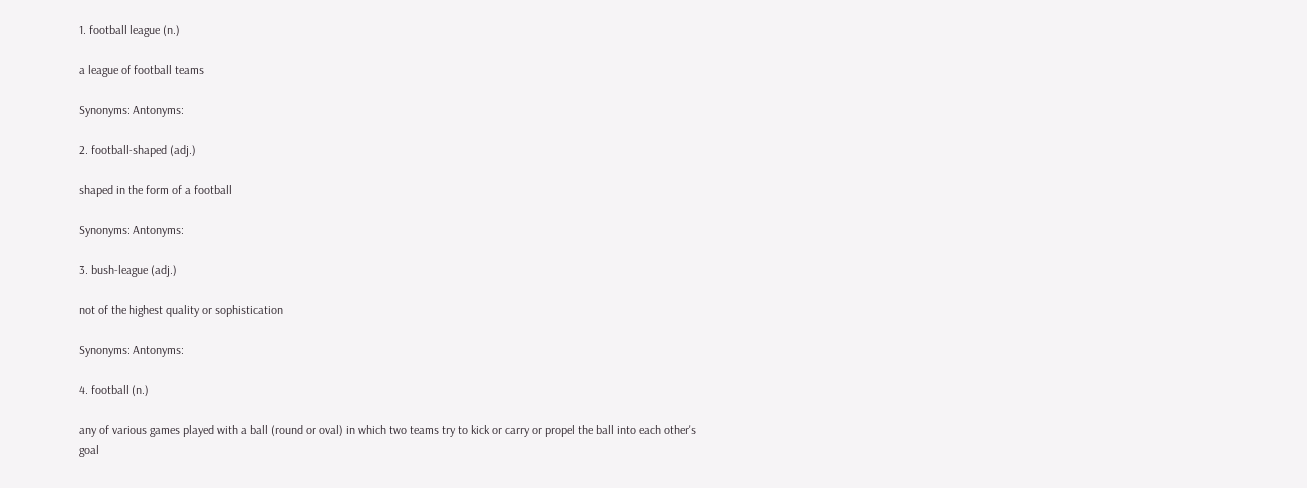1. football league (n.)

a league of football teams

Synonyms: Antonyms:

2. football-shaped (adj.)

shaped in the form of a football

Synonyms: Antonyms:

3. bush-league (adj.)

not of the highest quality or sophistication

Synonyms: Antonyms:

4. football (n.)

any of various games played with a ball (round or oval) in which two teams try to kick or carry or propel the ball into each other's goal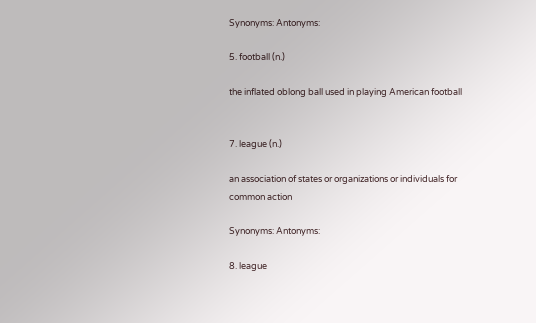Synonyms: Antonyms:

5. football (n.)

the inflated oblong ball used in playing American football


7. league (n.)

an association of states or organizations or individuals for common action

Synonyms: Antonyms:

8. league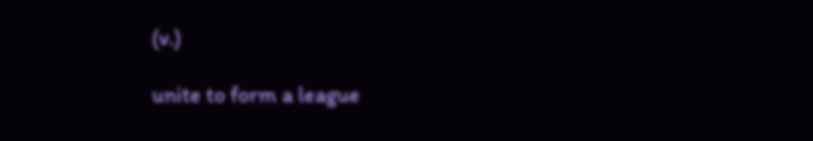(v.)

unite to form a league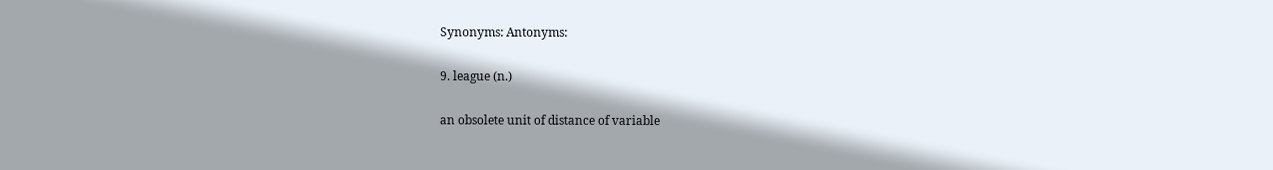Synonyms: Antonyms:

9. league (n.)

an obsolete unit of distance of variable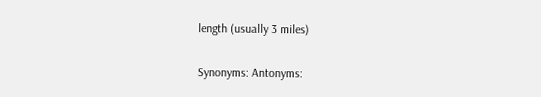length (usually 3 miles)

Synonyms: Antonyms: